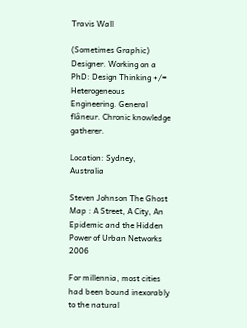Travis Wall

(Sometimes Graphic) Designer. Working on a PhD: Design Thinking +/= Heterogeneous Engineering. General flâneur. Chronic knowledge gatherer.

Location: Sydney, Australia

Steven Johnson The Ghost Map : A Street, A City, An Epidemic and the Hidden Power of Urban Networks 2006

For millennia, most cities had been bound inexorably to the natural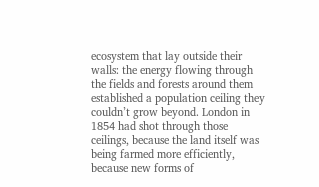ecosystem that lay outside their walls: the energy flowing through the fields and forests around them established a population ceiling they couldn’t grow beyond. London in 1854 had shot through those ceilings, because the land itself was being farmed more efficiently, because new forms of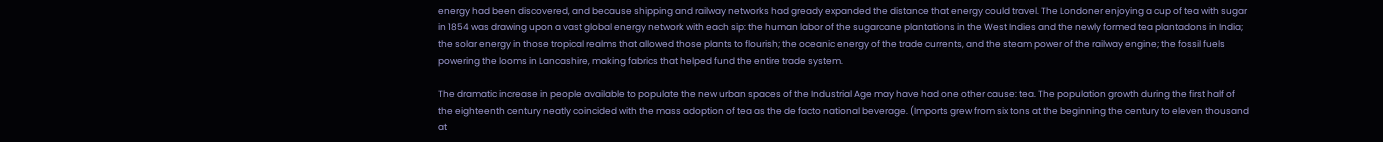energy had been discovered, and because shipping and railway networks had gready expanded the distance that energy could travel. The Londoner enjoying a cup of tea with sugar in 1854 was drawing upon a vast global energy network with each sip: the human labor of the sugarcane plantations in the West Indies and the newly formed tea plantadons in India; the solar energy in those tropical realms that allowed those plants to flourish; the oceanic energy of the trade currents, and the steam power of the railway engine; the fossil fuels powering the looms in Lancashire, making fabrics that helped fund the entire trade system.

The dramatic increase in people available to populate the new urban spaces of the Industrial Age may have had one other cause: tea. The population growth during the first half of the eighteenth century neatly coincided with the mass adoption of tea as the de facto national beverage. (Imports grew from six tons at the beginning the century to eleven thousand at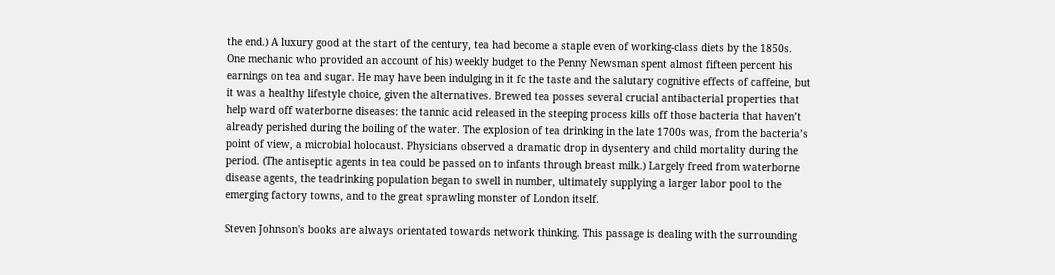the end.) A luxury good at the start of the century, tea had become a staple even of working-class diets by the 1850s. One mechanic who provided an account of his) weekly budget to the Penny Newsman spent almost fifteen percent his earnings on tea and sugar. He may have been indulging in it fc the taste and the salutary cognitive effects of caffeine, but it was a healthy lifestyle choice, given the alternatives. Brewed tea posses several crucial antibacterial properties that help ward off waterborne diseases: the tannic acid released in the steeping process kills off those bacteria that haven’t already perished during the boiling of the water. The explosion of tea drinking in the late 1700s was, from the bacteria’s point of view, a microbial holocaust. Physicians observed a dramatic drop in dysentery and child mortality during the period. (The antiseptic agents in tea could be passed on to infants through breast milk.) Largely freed from waterborne disease agents, the teadrinking population began to swell in number, ultimately supplying a larger labor pool to the emerging factory towns, and to the great sprawling monster of London itself.

Steven Johnson's books are always orientated towards network thinking. This passage is dealing with the surrounding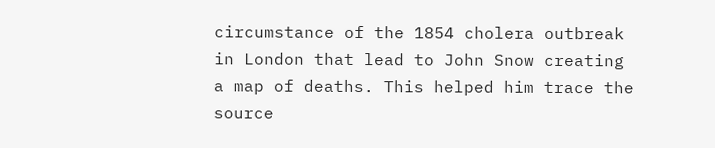circumstance of the 1854 cholera outbreak in London that lead to John Snow creating a map of deaths. This helped him trace the source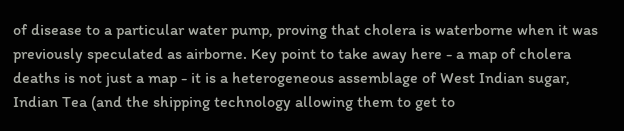of disease to a particular water pump, proving that cholera is waterborne when it was previously speculated as airborne. Key point to take away here - a map of cholera deaths is not just a map - it is a heterogeneous assemblage of West Indian sugar, Indian Tea (and the shipping technology allowing them to get to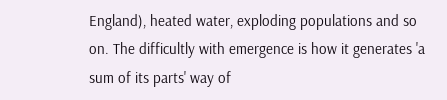England), heated water, exploding populations and so on. The difficultly with emergence is how it generates 'a sum of its parts' way of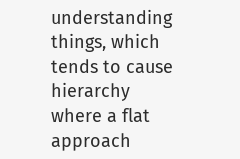understanding things, which tends to cause hierarchy where a flat approach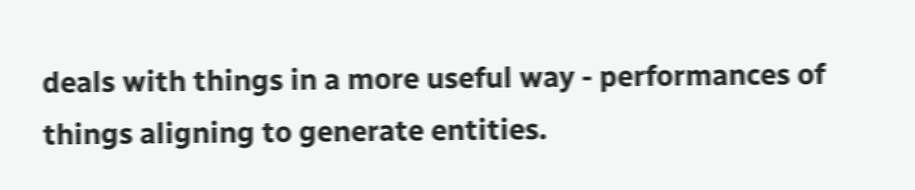deals with things in a more useful way - performances of things aligning to generate entities.